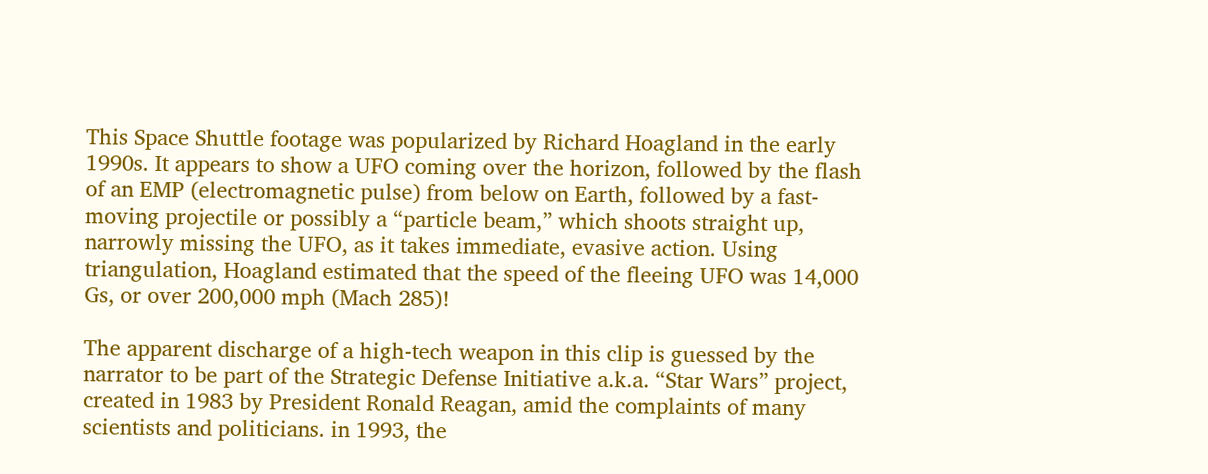This Space Shuttle footage was popularized by Richard Hoagland in the early 1990s. It appears to show a UFO coming over the horizon, followed by the flash of an EMP (electromagnetic pulse) from below on Earth, followed by a fast-moving projectile or possibly a “particle beam,” which shoots straight up, narrowly missing the UFO, as it takes immediate, evasive action. Using triangulation, Hoagland estimated that the speed of the fleeing UFO was 14,000 Gs, or over 200,000 mph (Mach 285)!

The apparent discharge of a high-tech weapon in this clip is guessed by the narrator to be part of the Strategic Defense Initiative a.k.a. “Star Wars” project, created in 1983 by President Ronald Reagan, amid the complaints of many scientists and politicians. in 1993, the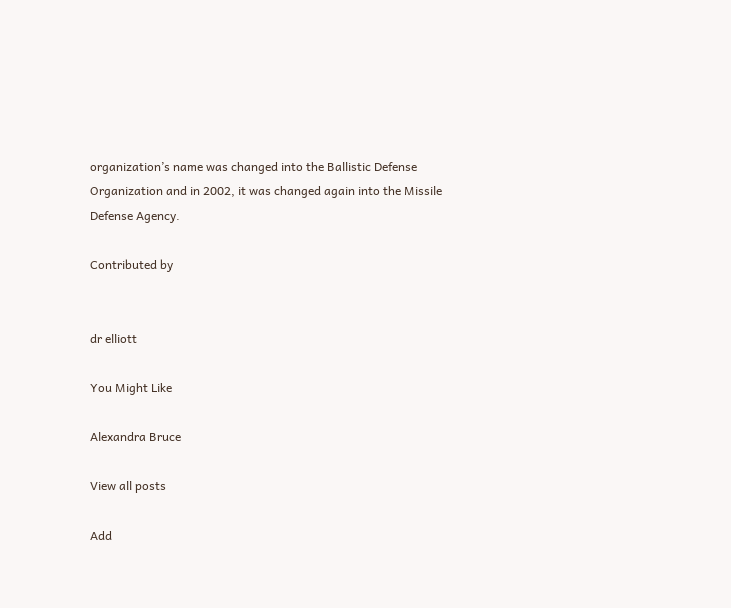organization’s name was changed into the Ballistic Defense Organization and in 2002, it was changed again into the Missile Defense Agency.

Contributed by


dr elliott

You Might Like

Alexandra Bruce

View all posts

Add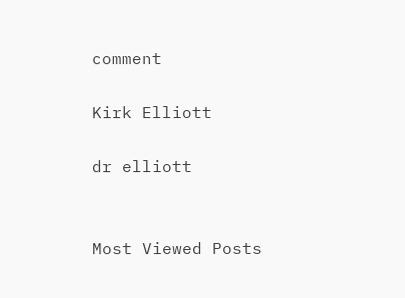comment

Kirk Elliott

dr elliott


Most Viewed Posts